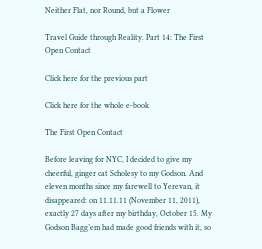Neither Flat, nor Round, but a Flower

Travel Guide through Reality. Part 14: The First Open Contact

Click here for the previous part

Click here for the whole e-book

The First Open Contact

Before leaving for NYC, I decided to give my cheerful, ginger cat Scholesy to my Godson. And eleven months since my farewell to Yerevan, it disappeared: on 11.11.11 (November 11, 2011), exactly 27 days after my birthday, October 15. My Godson Bagg’em had made good friends with it, so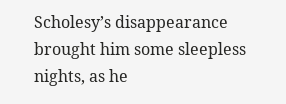Scholesy’s disappearance brought him some sleepless nights, as he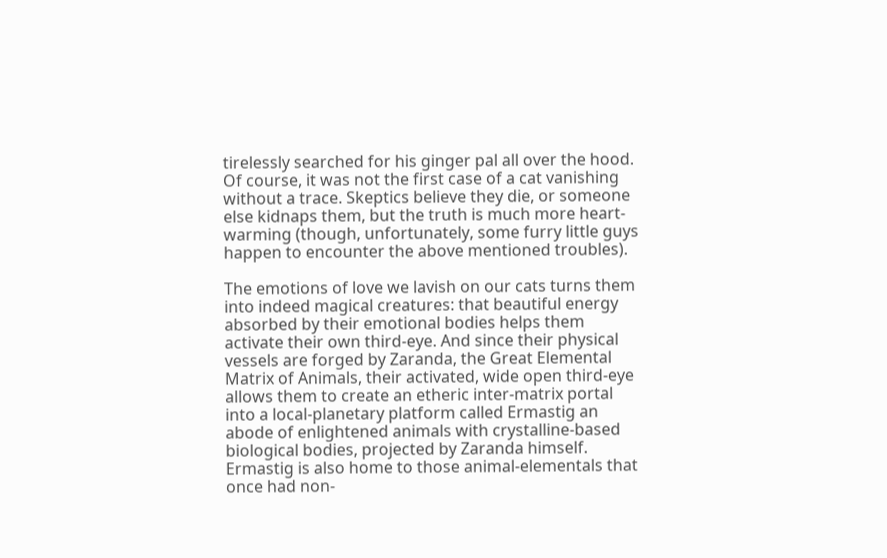tirelessly searched for his ginger pal all over the hood. Of course, it was not the first case of a cat vanishing without a trace. Skeptics believe they die, or someone else kidnaps them, but the truth is much more heart-warming (though, unfortunately, some furry little guys happen to encounter the above mentioned troubles).

The emotions of love we lavish on our cats turns them into indeed magical creatures: that beautiful energy absorbed by their emotional bodies helps them activate their own third-eye. And since their physical vessels are forged by Zaranda, the Great Elemental Matrix of Animals, their activated, wide open third-eye allows them to create an etheric inter-matrix portal into a local-planetary platform called Ermastig an abode of enlightened animals with crystalline-based biological bodies, projected by Zaranda himself. Ermastig is also home to those animal-elementals that once had non-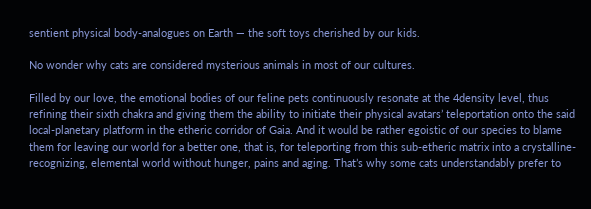sentient physical body-analogues on Earth — the soft toys cherished by our kids.

No wonder why cats are considered mysterious animals in most of our cultures.

Filled by our love, the emotional bodies of our feline pets continuously resonate at the 4density level, thus refining their sixth chakra and giving them the ability to initiate their physical avatars’ teleportation onto the said local-planetary platform in the etheric corridor of Gaia. And it would be rather egoistic of our species to blame them for leaving our world for a better one, that is, for teleporting from this sub-etheric matrix into a crystalline-recognizing, elemental world without hunger, pains and aging. That’s why some cats understandably prefer to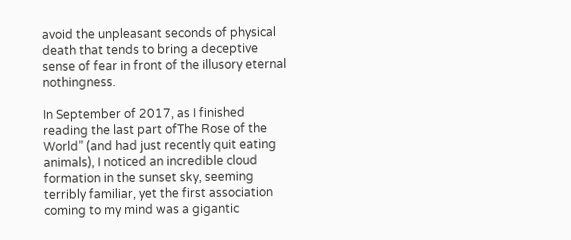avoid the unpleasant seconds of physical death that tends to bring a deceptive sense of fear in front of the illusory eternal nothingness.

In September of 2017, as I finished reading the last part ofThe Rose of the World” (and had just recently quit eating animals), I noticed an incredible cloud formation in the sunset sky, seeming terribly familiar, yet the first association coming to my mind was a gigantic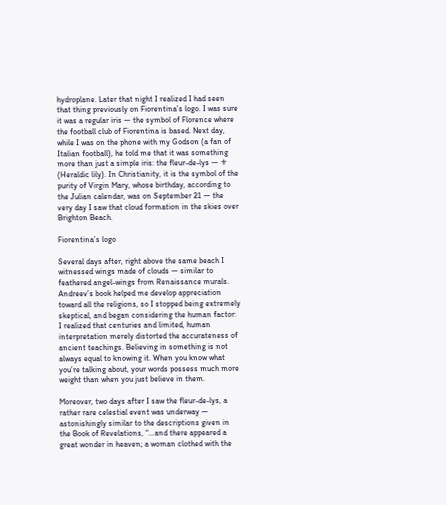hydroplane. Later that night I realized I had seen that thing previously on Fiorentina’s logo. I was sure it was a regular iris — the symbol of Florence where the football club of Fiorentina is based. Next day, while I was on the phone with my Godson (a fan of Italian football), he told me that it was something more than just a simple iris: the fleur-de-lys — ⚜ (Heraldic lily). In Christianity, it is the symbol of the purity of Virgin Mary, whose birthday, according to the Julian calendar, was on September 21 — the very day I saw that cloud formation in the skies over Brighton Beach.

Fiorentina’s logo

Several days after, right above the same beach I witnessed wings made of clouds — similar to feathered angel-wings from Renaissance murals. Andreev’s book helped me develop appreciation toward all the religions, so I stopped being extremely skeptical, and began considering the human factor: I realized that centuries and limited, human interpretation merely distorted the accurateness of ancient teachings. Believing in something is not always equal to knowing it. When you know what you’re talking about, your words possess much more weight than when you just believe in them.

Moreover, two days after I saw the fleur-de-lys, a rather rare celestial event was underway — astonishingly similar to the descriptions given in the Book of Revelations, “…and there appeared a great wonder in heaven; a woman clothed with the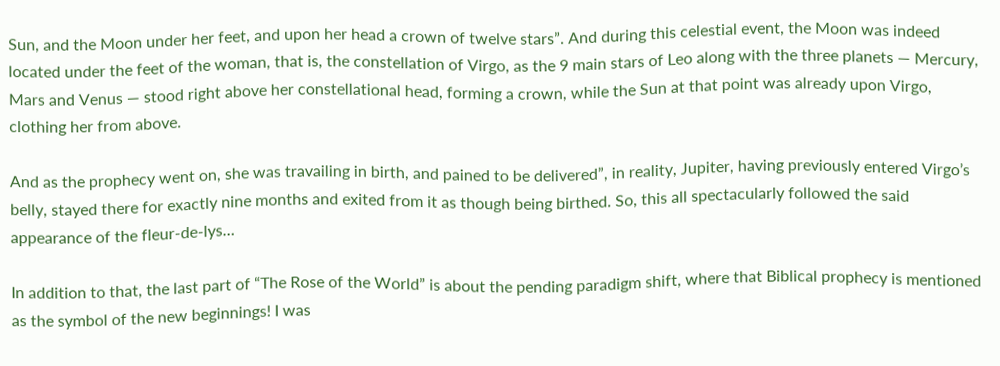Sun, and the Moon under her feet, and upon her head a crown of twelve stars”. And during this celestial event, the Moon was indeed located under the feet of the woman, that is, the constellation of Virgo, as the 9 main stars of Leo along with the three planets — Mercury, Mars and Venus — stood right above her constellational head, forming a crown, while the Sun at that point was already upon Virgo, clothing her from above.

And as the prophecy went on, she was travailing in birth, and pained to be delivered”, in reality, Jupiter, having previously entered Virgo’s belly, stayed there for exactly nine months and exited from it as though being birthed. So, this all spectacularly followed the said appearance of the fleur-de-lys…

In addition to that, the last part of “The Rose of the World” is about the pending paradigm shift, where that Biblical prophecy is mentioned as the symbol of the new beginnings! I was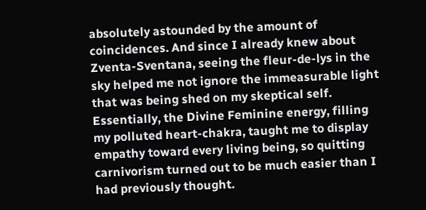absolutely astounded by the amount of coincidences. And since I already knew about Zventa-Sventana, seeing the fleur-de-lys in the sky helped me not ignore the immeasurable light that was being shed on my skeptical self.
Essentially, the Divine Feminine energy, filling my polluted heart-chakra, taught me to display empathy toward every living being, so quitting carnivorism turned out to be much easier than I had previously thought.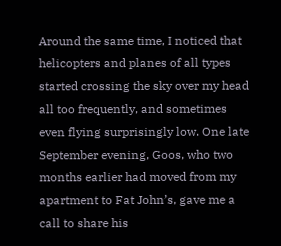Around the same time, I noticed that helicopters and planes of all types started crossing the sky over my head all too frequently, and sometimes even flying surprisingly low. One late September evening, Goos, who two months earlier had moved from my apartment to Fat John’s, gave me a call to share his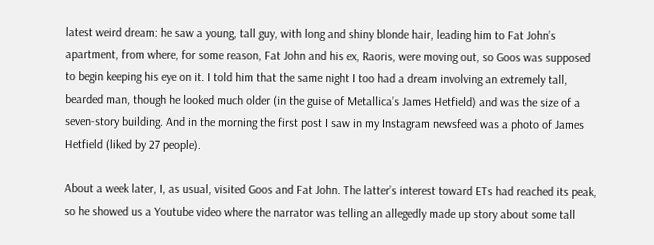latest weird dream: he saw a young, tall guy, with long and shiny blonde hair, leading him to Fat John’s apartment, from where, for some reason, Fat John and his ex, Raoris, were moving out, so Goos was supposed to begin keeping his eye on it. I told him that the same night I too had a dream involving an extremely tall, bearded man, though he looked much older (in the guise of Metallica’s James Hetfield) and was the size of a seven-story building. And in the morning the first post I saw in my Instagram newsfeed was a photo of James Hetfield (liked by 27 people).

About a week later, I, as usual, visited Goos and Fat John. The latter’s interest toward ETs had reached its peak, so he showed us a Youtube video where the narrator was telling an allegedly made up story about some tall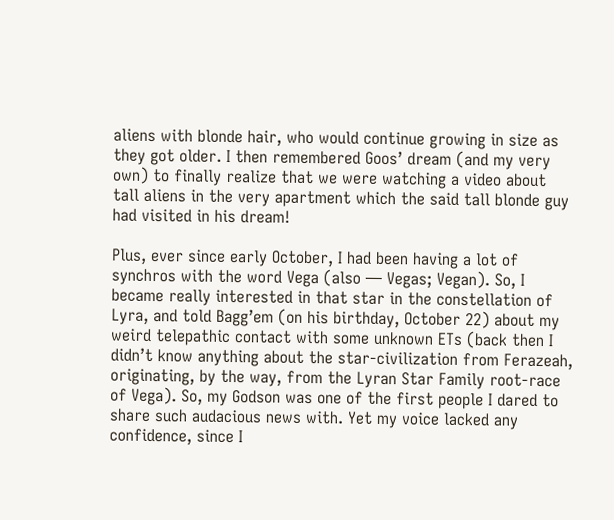aliens with blonde hair, who would continue growing in size as they got older. I then remembered Goos’ dream (and my very own) to finally realize that we were watching a video about tall aliens in the very apartment which the said tall blonde guy had visited in his dream!

Plus, ever since early October, I had been having a lot of synchros with the word Vega (also — Vegas; Vegan). So, I became really interested in that star in the constellation of Lyra, and told Bagg’em (on his birthday, October 22) about my weird telepathic contact with some unknown ETs (back then I didn’t know anything about the star-civilization from Ferazeah, originating, by the way, from the Lyran Star Family root-race of Vega). So, my Godson was one of the first people I dared to share such audacious news with. Yet my voice lacked any confidence, since I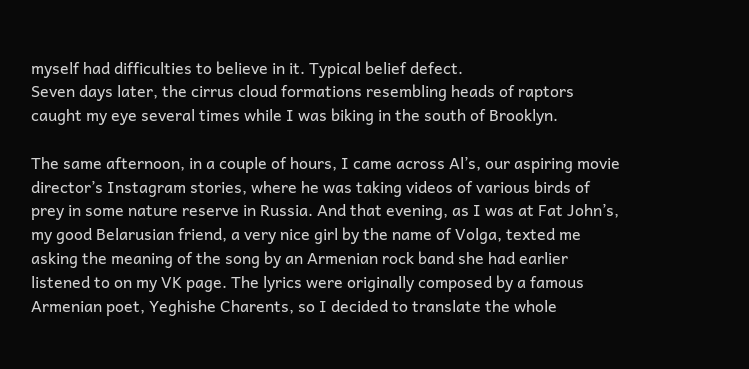myself had difficulties to believe in it. Typical belief defect.
Seven days later, the cirrus cloud formations resembling heads of raptors caught my eye several times while I was biking in the south of Brooklyn.

The same afternoon, in a couple of hours, I came across Al’s, our aspiring movie director’s Instagram stories, where he was taking videos of various birds of prey in some nature reserve in Russia. And that evening, as I was at Fat John’s, my good Belarusian friend, a very nice girl by the name of Volga, texted me asking the meaning of the song by an Armenian rock band she had earlier listened to on my VK page. The lyrics were originally composed by a famous Armenian poet, Yeghishe Charents, so I decided to translate the whole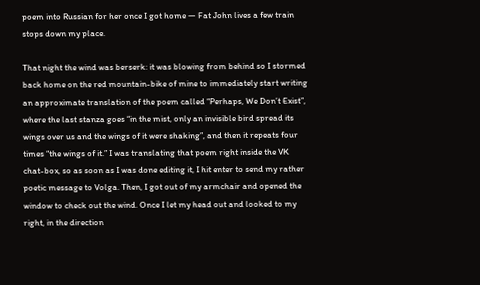poem into Russian for her once I got home — Fat John lives a few train stops down my place.

That night the wind was berserk: it was blowing from behind so I stormed back home on the red mountain-bike of mine to immediately start writing an approximate translation of the poem called “Perhaps, We Don’t Exist”, where the last stanza goes “in the mist, only an invisible bird spread its wings over us and the wings of it were shaking”, and then it repeats four times “the wings of it.” I was translating that poem right inside the VK chat-box, so as soon as I was done editing it, I hit enter to send my rather poetic message to Volga. Then, I got out of my armchair and opened the window to check out the wind. Once I let my head out and looked to my right, in the direction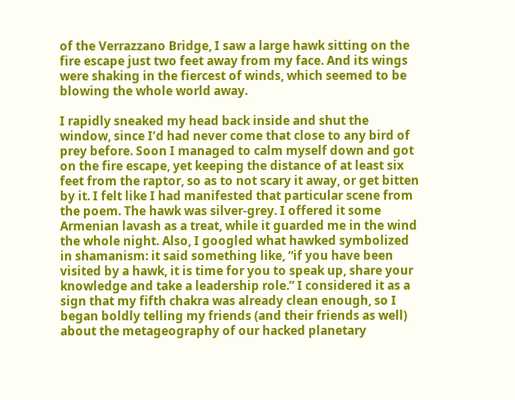of the Verrazzano Bridge, I saw a large hawk sitting on the fire escape just two feet away from my face. And its wings were shaking in the fiercest of winds, which seemed to be blowing the whole world away.

I rapidly sneaked my head back inside and shut the window, since I’d had never come that close to any bird of prey before. Soon I managed to calm myself down and got on the fire escape, yet keeping the distance of at least six feet from the raptor, so as to not scary it away, or get bitten by it. I felt like I had manifested that particular scene from the poem. The hawk was silver-grey. I offered it some Armenian lavash as a treat, while it guarded me in the wind the whole night. Also, I googled what hawked symbolized in shamanism: it said something like, “if you have been visited by a hawk, it is time for you to speak up, share your knowledge and take a leadership role.” I considered it as a sign that my fifth chakra was already clean enough, so I began boldly telling my friends (and their friends as well) about the metageography of our hacked planetary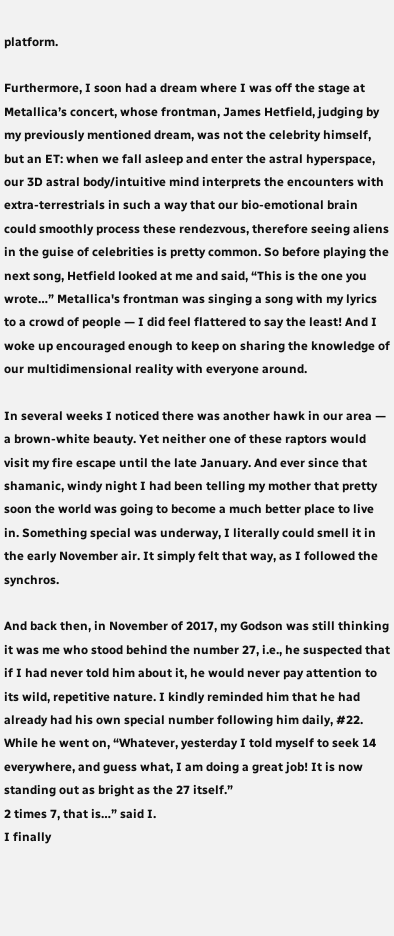platform.

Furthermore, I soon had a dream where I was off the stage at Metallica’s concert, whose frontman, James Hetfield, judging by my previously mentioned dream, was not the celebrity himself, but an ET: when we fall asleep and enter the astral hyperspace, our 3D astral body/intuitive mind interprets the encounters with extra-terrestrials in such a way that our bio-emotional brain could smoothly process these rendezvous, therefore seeing aliens in the guise of celebrities is pretty common. So before playing the next song, Hetfield looked at me and said, “This is the one you wrote…” Metallica's frontman was singing a song with my lyrics to a crowd of people — I did feel flattered to say the least! And I woke up encouraged enough to keep on sharing the knowledge of our multidimensional reality with everyone around.

In several weeks I noticed there was another hawk in our area — a brown-white beauty. Yet neither one of these raptors would visit my fire escape until the late January. And ever since that shamanic, windy night I had been telling my mother that pretty soon the world was going to become a much better place to live in. Something special was underway, I literally could smell it in the early November air. It simply felt that way, as I followed the synchros.

And back then, in November of 2017, my Godson was still thinking it was me who stood behind the number 27, i.e., he suspected that if I had never told him about it, he would never pay attention to its wild, repetitive nature. I kindly reminded him that he had already had his own special number following him daily, #22. While he went on, “Whatever, yesterday I told myself to seek 14 everywhere, and guess what, I am doing a great job! It is now standing out as bright as the 27 itself.”
2 times 7, that is…” said I.
I finally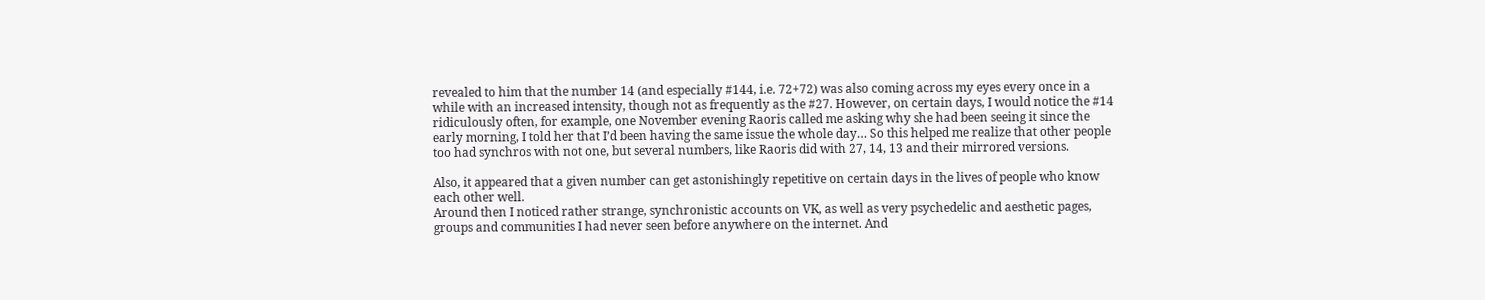revealed to him that the number 14 (and especially #144, i.e. 72+72) was also coming across my eyes every once in a while with an increased intensity, though not as frequently as the #27. However, on certain days, I would notice the #14 ridiculously often, for example, one November evening Raoris called me asking why she had been seeing it since the early morning, I told her that I’d been having the same issue the whole day… So this helped me realize that other people too had synchros with not one, but several numbers, like Raoris did with 27, 14, 13 and their mirrored versions.

Also, it appeared that a given number can get astonishingly repetitive on certain days in the lives of people who know each other well.
Around then I noticed rather strange, synchronistic accounts on VK, as well as very psychedelic and aesthetic pages, groups and communities I had never seen before anywhere on the internet. And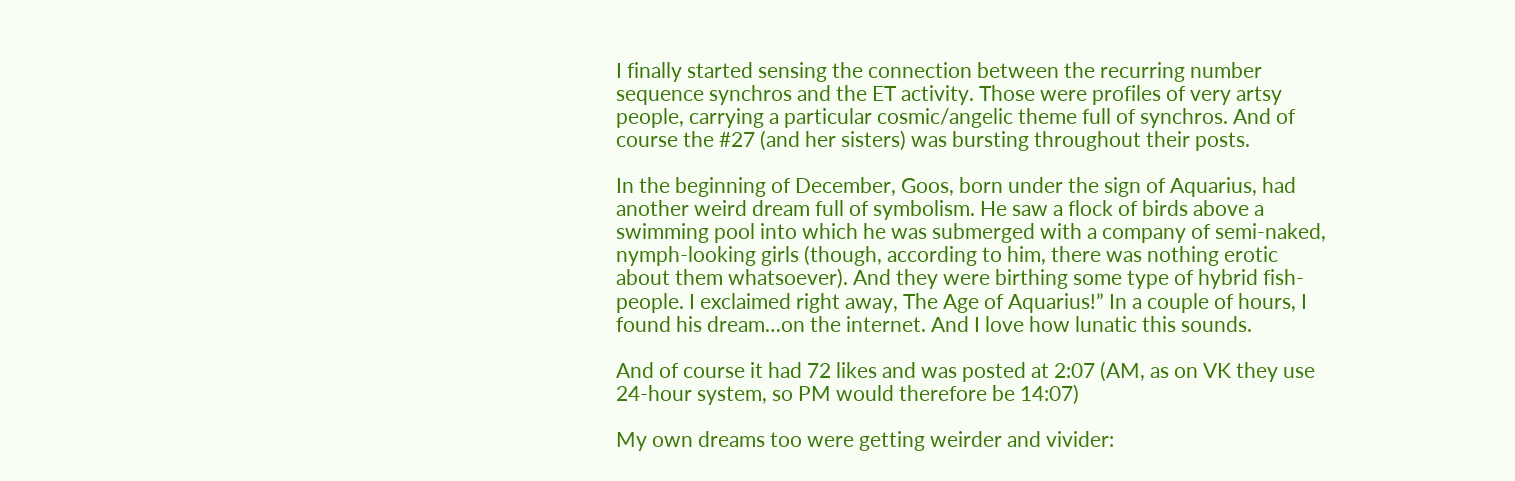I finally started sensing the connection between the recurring number sequence synchros and the ET activity. Those were profiles of very artsy people, carrying a particular cosmic/angelic theme full of synchros. And of course the #27 (and her sisters) was bursting throughout their posts.

In the beginning of December, Goos, born under the sign of Aquarius, had another weird dream full of symbolism. He saw a flock of birds above a swimming pool into which he was submerged with a company of semi-naked, nymph-looking girls (though, according to him, there was nothing erotic about them whatsoever). And they were birthing some type of hybrid fish-people. I exclaimed right away, The Age of Aquarius!” In a couple of hours, I found his dream…on the internet. And I love how lunatic this sounds.

And of course it had 72 likes and was posted at 2:07 (AM, as on VK they use 24-hour system, so PM would therefore be 14:07)

My own dreams too were getting weirder and vivider: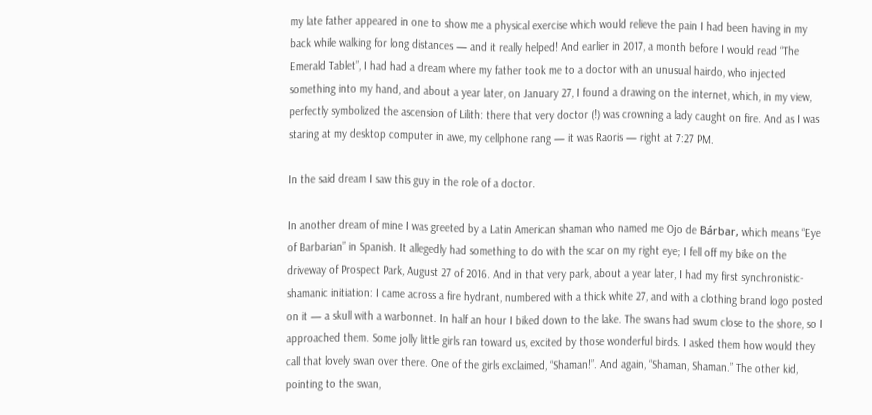my late father appeared in one to show me a physical exercise which would relieve the pain I had been having in my back while walking for long distances — and it really helped! And earlier in 2017, a month before I would read “The Emerald Tablet”, I had had a dream where my father took me to a doctor with an unusual hairdo, who injected something into my hand, and about a year later, on January 27, I found a drawing on the internet, which, in my view, perfectly symbolized the ascension of Lilith: there that very doctor (!) was crowning a lady caught on fire. And as I was staring at my desktop computer in awe, my cellphone rang — it was Raoris — right at 7:27 PM.

In the said dream I saw this guy in the role of a doctor.

In another dream of mine I was greeted by a Latin American shaman who named me Ojo de Bárbar, which means “Eye of Barbarian” in Spanish. It allegedly had something to do with the scar on my right eye; I fell off my bike on the driveway of Prospect Park, August 27 of 2016. And in that very park, about a year later, I had my first synchronistic-shamanic initiation: I came across a fire hydrant, numbered with a thick white 27, and with a clothing brand logo posted on it — a skull with a warbonnet. In half an hour I biked down to the lake. The swans had swum close to the shore, so I approached them. Some jolly little girls ran toward us, excited by those wonderful birds. I asked them how would they call that lovely swan over there. One of the girls exclaimed, “Shaman!”. And again, “Shaman, Shaman.” The other kid, pointing to the swan,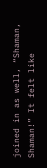joined in as well, “Shaman, Shaman!” It felt like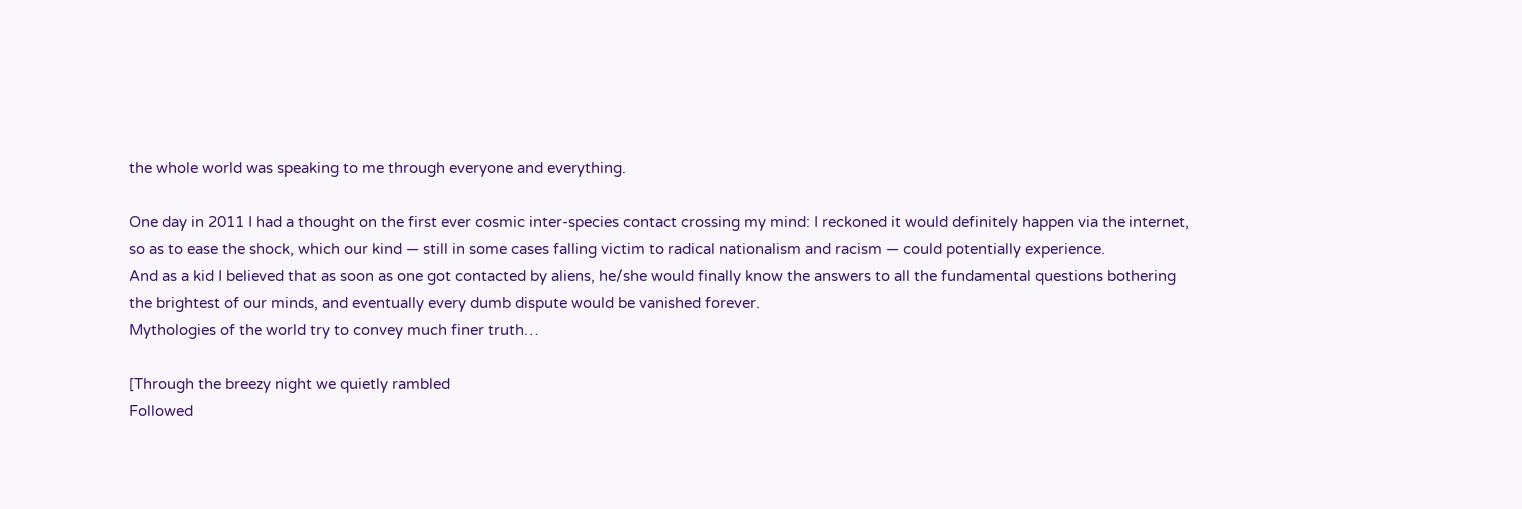the whole world was speaking to me through everyone and everything.

One day in 2011 I had a thought on the first ever cosmic inter-species contact crossing my mind: I reckoned it would definitely happen via the internet, so as to ease the shock, which our kind — still in some cases falling victim to radical nationalism and racism — could potentially experience.
And as a kid I believed that as soon as one got contacted by aliens, he/she would finally know the answers to all the fundamental questions bothering the brightest of our minds, and eventually every dumb dispute would be vanished forever.
Mythologies of the world try to convey much finer truth…

[Through the breezy night we quietly rambled
Followed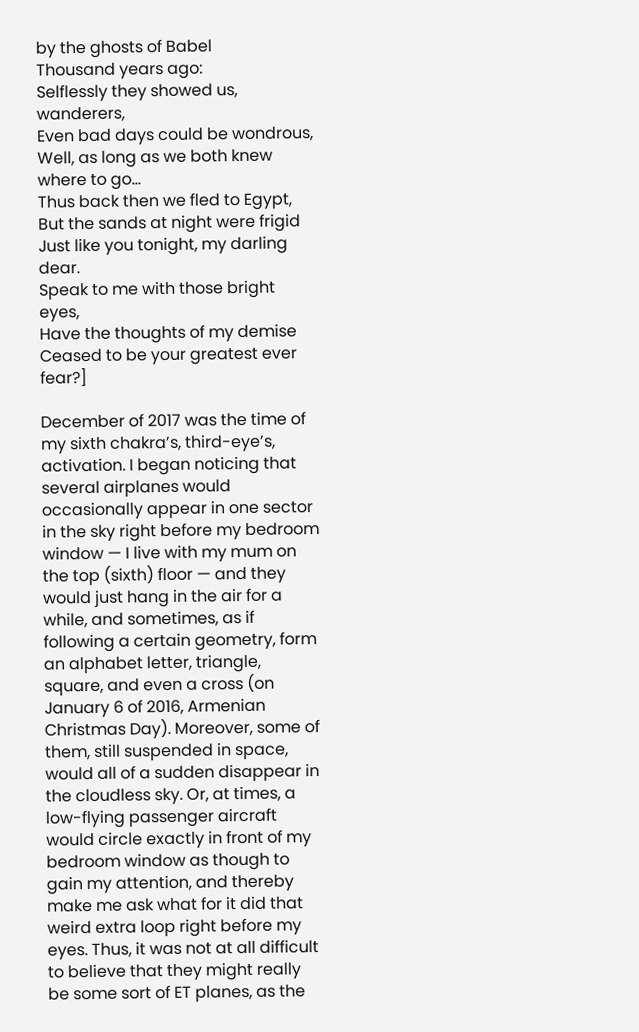by the ghosts of Babel
Thousand years ago:
Selflessly they showed us, wanderers,
Even bad days could be wondrous,
Well, as long as we both knew where to go…
Thus back then we fled to Egypt,
But the sands at night were frigid
Just like you tonight, my darling dear.
Speak to me with those bright eyes,
Have the thoughts of my demise
Ceased to be your greatest ever fear?]

December of 2017 was the time of my sixth chakra’s, third-eye’s, activation. I began noticing that several airplanes would occasionally appear in one sector in the sky right before my bedroom window — I live with my mum on the top (sixth) floor — and they would just hang in the air for a while, and sometimes, as if following a certain geometry, form an alphabet letter, triangle, square, and even a cross (on January 6 of 2016, Armenian Christmas Day). Moreover, some of them, still suspended in space, would all of a sudden disappear in the cloudless sky. Or, at times, a low-flying passenger aircraft would circle exactly in front of my bedroom window as though to gain my attention, and thereby make me ask what for it did that weird extra loop right before my eyes. Thus, it was not at all difficult to believe that they might really be some sort of ET planes, as the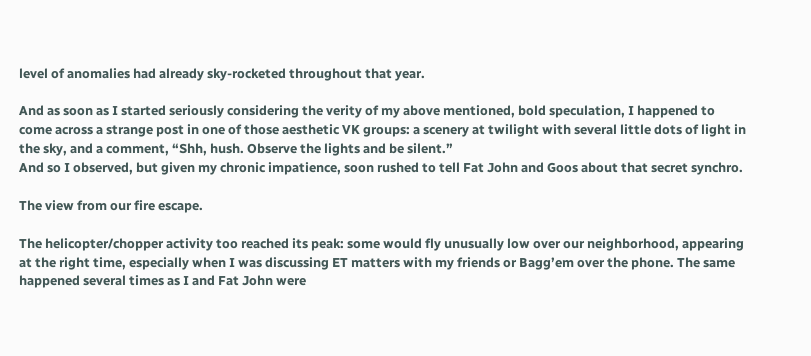level of anomalies had already sky-rocketed throughout that year.

And as soon as I started seriously considering the verity of my above mentioned, bold speculation, I happened to come across a strange post in one of those aesthetic VK groups: a scenery at twilight with several little dots of light in the sky, and a comment, “Shh, hush. Observe the lights and be silent.”
And so I observed, but given my chronic impatience, soon rushed to tell Fat John and Goos about that secret synchro.

The view from our fire escape.

The helicopter/chopper activity too reached its peak: some would fly unusually low over our neighborhood, appearing at the right time, especially when I was discussing ET matters with my friends or Bagg’em over the phone. The same happened several times as I and Fat John were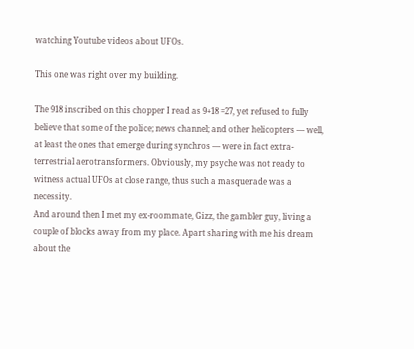watching Youtube videos about UFOs.

This one was right over my building.

The 918 inscribed on this chopper I read as 9+18 =27, yet refused to fully believe that some of the police; news channel; and other helicopters — well, at least the ones that emerge during synchros — were in fact extra-terrestrial aerotransformers. Obviously, my psyche was not ready to witness actual UFOs at close range, thus such a masquerade was a necessity.
And around then I met my ex-roommate, Gizz, the gambler guy, living a couple of blocks away from my place. Apart sharing with me his dream about the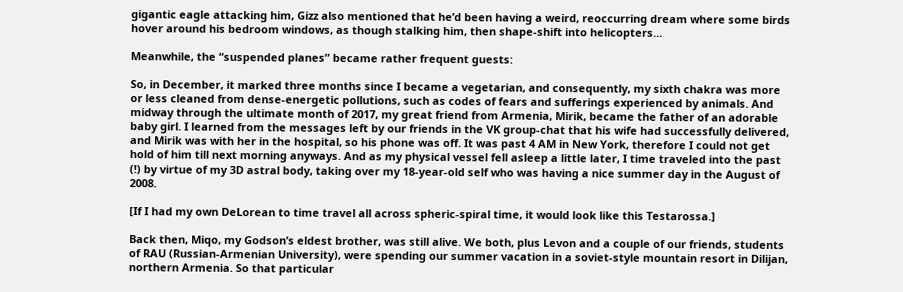gigantic eagle attacking him, Gizz also mentioned that he’d been having a weird, reoccurring dream where some birds hover around his bedroom windows, as though stalking him, then shape-shift into helicopters…

Meanwhile, the “suspended planes” became rather frequent guests:

So, in December, it marked three months since I became a vegetarian, and consequently, my sixth chakra was more or less cleaned from dense-energetic pollutions, such as codes of fears and sufferings experienced by animals. And midway through the ultimate month of 2017, my great friend from Armenia, Mirik, became the father of an adorable baby girl. I learned from the messages left by our friends in the VK group-chat that his wife had successfully delivered, and Mirik was with her in the hospital, so his phone was off. It was past 4 AM in New York, therefore I could not get hold of him till next morning anyways. And as my physical vessel fell asleep a little later, I time traveled into the past (!) by virtue of my 3D astral body, taking over my 18-year-old self who was having a nice summer day in the August of 2008.

[If I had my own DeLorean to time travel all across spheric-spiral time, it would look like this Testarossa.]

Back then, Miqo, my Godson’s eldest brother, was still alive. We both, plus Levon and a couple of our friends, students of RAU (Russian-Armenian University), were spending our summer vacation in a soviet-style mountain resort in Dilijan, northern Armenia. So that particular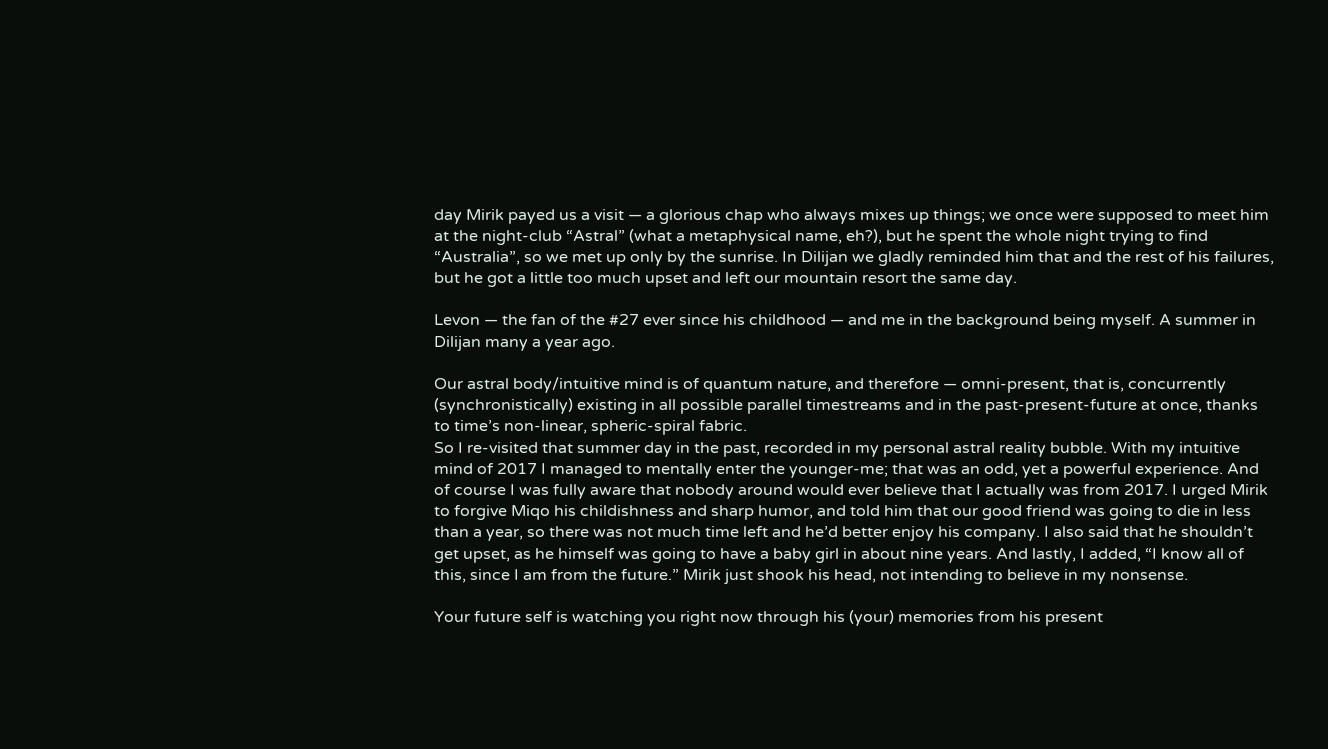day Mirik payed us a visit — a glorious chap who always mixes up things; we once were supposed to meet him at the night-club “Astral” (what a metaphysical name, eh?), but he spent the whole night trying to find “Australia”, so we met up only by the sunrise. In Dilijan we gladly reminded him that and the rest of his failures, but he got a little too much upset and left our mountain resort the same day.

Levon — the fan of the #27 ever since his childhood — and me in the background being myself. A summer in Dilijan many a year ago.

Our astral body/intuitive mind is of quantum nature, and therefore — omni-present, that is, concurrently (synchronistically) existing in all possible parallel timestreams and in the past-present-future at once, thanks to time’s non-linear, spheric-spiral fabric.
So I re-visited that summer day in the past, recorded in my personal astral reality bubble. With my intuitive mind of 2017 I managed to mentally enter the younger-me; that was an odd, yet a powerful experience. And of course I was fully aware that nobody around would ever believe that I actually was from 2017. I urged Mirik to forgive Miqo his childishness and sharp humor, and told him that our good friend was going to die in less than a year, so there was not much time left and he’d better enjoy his company. I also said that he shouldn’t get upset, as he himself was going to have a baby girl in about nine years. And lastly, I added, “I know all of this, since I am from the future.” Mirik just shook his head, not intending to believe in my nonsense.

Your future self is watching you right now through his (your) memories from his present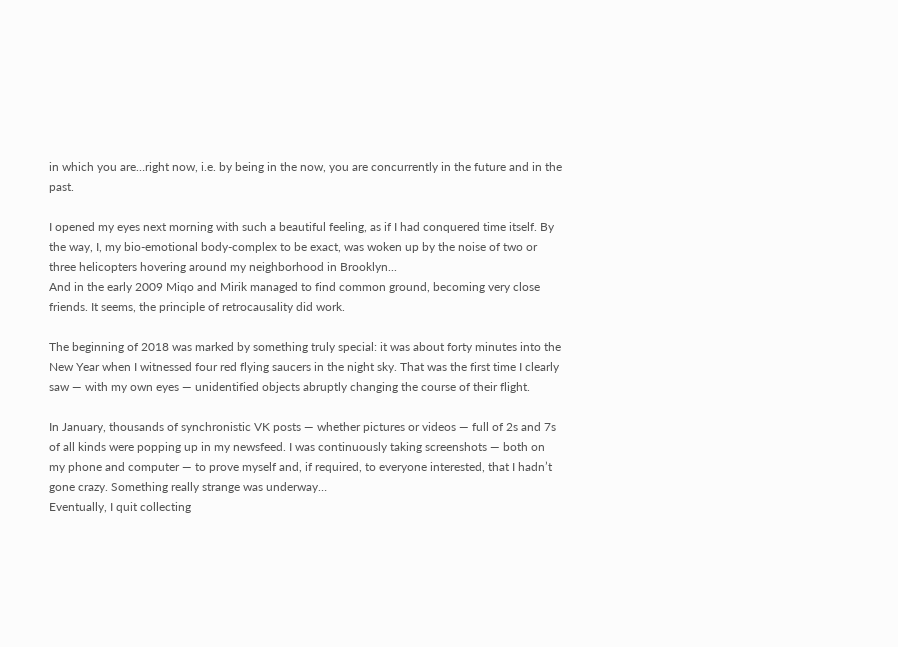in which you are…right now, i.e. by being in the now, you are concurrently in the future and in the past.

I opened my eyes next morning with such a beautiful feeling, as if I had conquered time itself. By the way, I, my bio-emotional body-complex to be exact, was woken up by the noise of two or three helicopters hovering around my neighborhood in Brooklyn...
And in the early 2009 Miqo and Mirik managed to find common ground, becoming very close friends. It seems, the principle of retrocausality did work.

The beginning of 2018 was marked by something truly special: it was about forty minutes into the New Year when I witnessed four red flying saucers in the night sky. That was the first time I clearly saw — with my own eyes — unidentified objects abruptly changing the course of their flight.

In January, thousands of synchronistic VK posts — whether pictures or videos — full of 2s and 7s of all kinds were popping up in my newsfeed. I was continuously taking screenshots — both on my phone and computer — to prove myself and, if required, to everyone interested, that I hadn’t gone crazy. Something really strange was underway…
Eventually, I quit collecting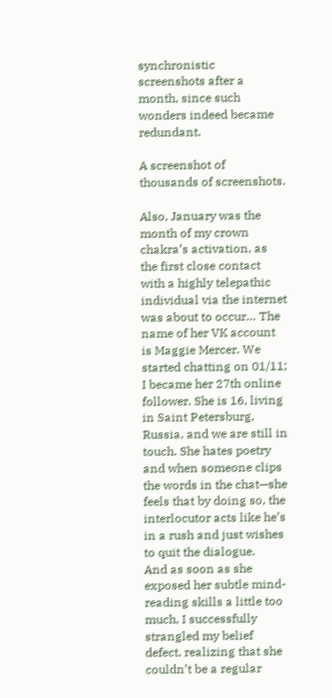synchronistic screenshots after a month, since such wonders indeed became redundant.

A screenshot of thousands of screenshots.

Also, January was the month of my crown chakra’s activation, as the first close contact with a highly telepathic individual via the internet was about to occur… The name of her VK account is Maggie Mercer. We started chatting on 01/11; I became her 27th online follower. She is 16, living in Saint Petersburg, Russia, and we are still in touch. She hates poetry and when someone clips the words in the chat—she feels that by doing so, the interlocutor acts like he’s in a rush and just wishes to quit the dialogue.
And as soon as she exposed her subtle mind-reading skills a little too much, I successfully strangled my belief defect, realizing that she couldn’t be a regular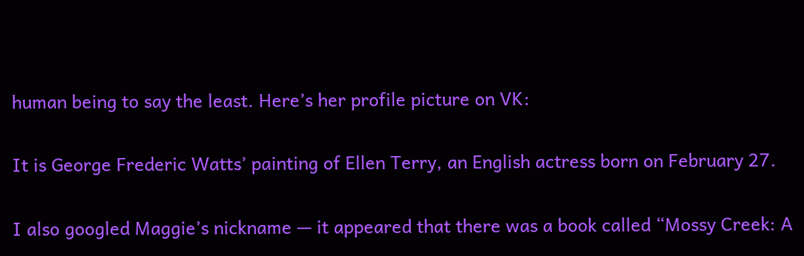human being to say the least. Here’s her profile picture on VK:

It is George Frederic Watts’ painting of Ellen Terry, an English actress born on February 27.

I also googled Maggie’s nickname — it appeared that there was a book called “Mossy Creek: A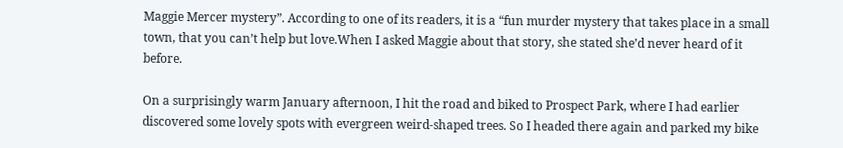Maggie Mercer mystery”. According to one of its readers, it is a “fun murder mystery that takes place in a small town, that you can’t help but love.When I asked Maggie about that story, she stated she’d never heard of it before.

On а surprisingly warm January afternoon, I hit the road and biked to Prospect Park, where I had earlier discovered some lovely spots with evergreen weird-shaped trees. So I headed there again and parked my bike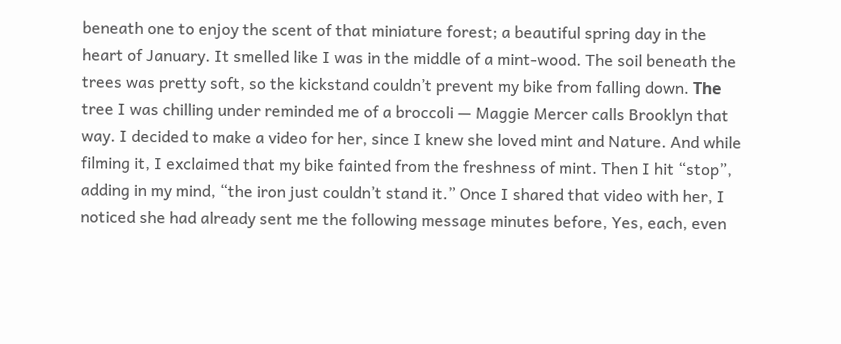beneath one to enjoy the scent of that miniature forest; a beautiful spring day in the heart of January. It smelled like I was in the middle of a mint-wood. The soil beneath the trees was pretty soft, so the kickstand couldn’t prevent my bike from falling down. Тhe tree I was chilling under reminded me of a broccoli — Maggie Mercer calls Brooklyn that way. I decided to make a video for her, since I knew she loved mint and Nature. And while filming it, I exclaimed that my bike fainted from the freshness of mint. Then I hit “stop”, adding in my mind, “the iron just couldn’t stand it.” Once I shared that video with her, I noticed she had already sent me the following message minutes before, Yes, each, even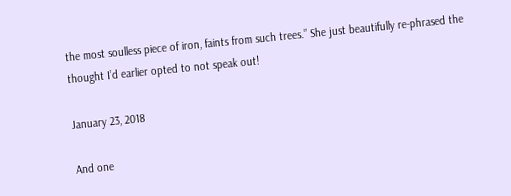the most soulless piece of iron, faints from such trees.” She just beautifully re-phrased the thought I’d earlier opted to not speak out!

January 23, 2018

And one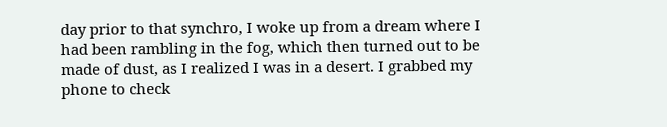day prior to that synchro, I woke up from a dream where I had been rambling in the fog, which then turned out to be made of dust, as I realized I was in a desert. I grabbed my phone to check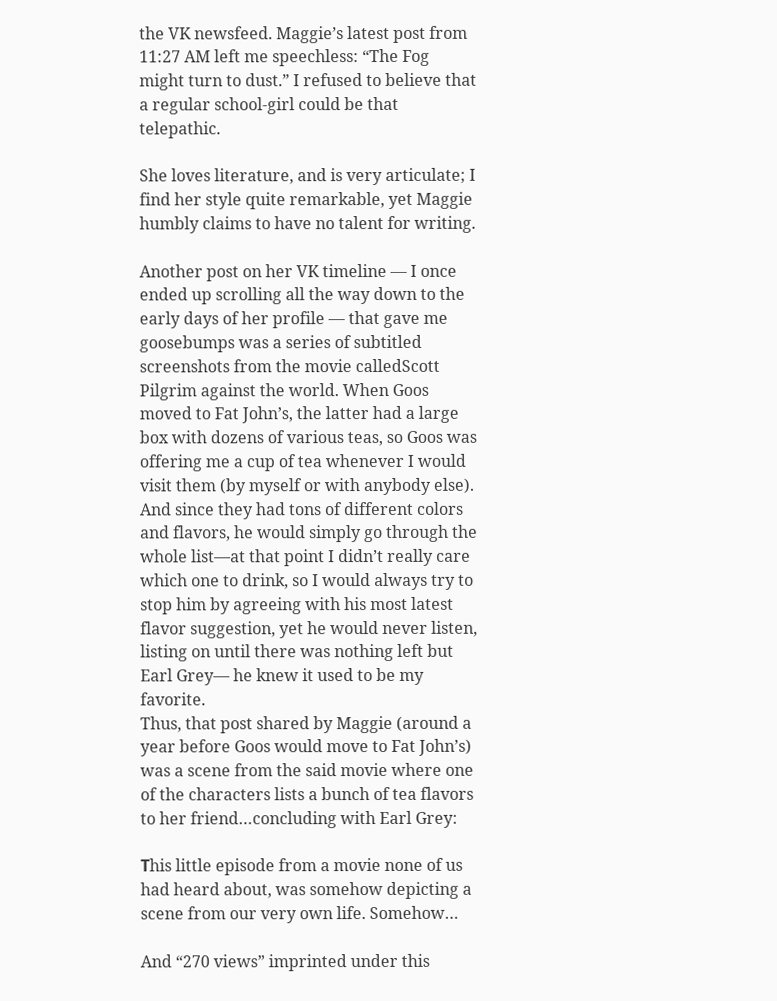the VK newsfeed. Maggie’s latest post from 11:27 AM left me speechless: “The Fog might turn to dust.” I refused to believe that a regular school-girl could be that telepathic.

She loves literature, and is very articulate; I find her style quite remarkable, yet Maggie humbly claims to have no talent for writing.

Another post on her VK timeline — I once ended up scrolling all the way down to the early days of her profile — that gave me goosebumps was a series of subtitled screenshots from the movie calledScott Pilgrim against the world. When Goos moved to Fat John’s, the latter had a large box with dozens of various teas, so Goos was offering me a cup of tea whenever I would visit them (by myself or with anybody else). And since they had tons of different colors and flavors, he would simply go through the whole list—at that point I didn’t really care which one to drink, so I would always try to stop him by agreeing with his most latest flavor suggestion, yet he would never listen, listing on until there was nothing left but Earl Grey— he knew it used to be my favorite.
Thus, that post shared by Maggie (around a year before Goos would move to Fat John’s) was a scene from the said movie where one of the characters lists a bunch of tea flavors to her friend…concluding with Earl Grey:

Тhis little episode from a movie none of us had heard about, was somehow depicting a scene from our very own life. Somehow…

And “270 views” imprinted under this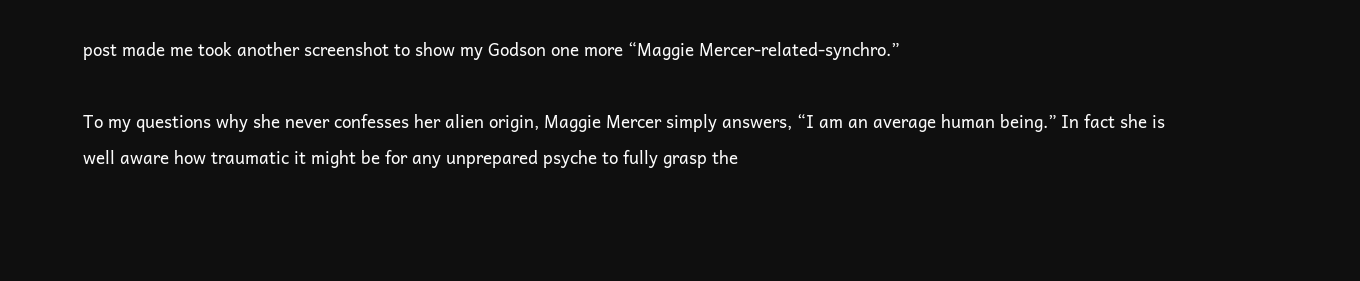post made me took another screenshot to show my Godson one more “Maggie Mercer-related-synchro.”

To my questions why she never confesses her alien origin, Maggie Mercer simply answers, “I am an average human being.” In fact she is well aware how traumatic it might be for any unprepared psyche to fully grasp the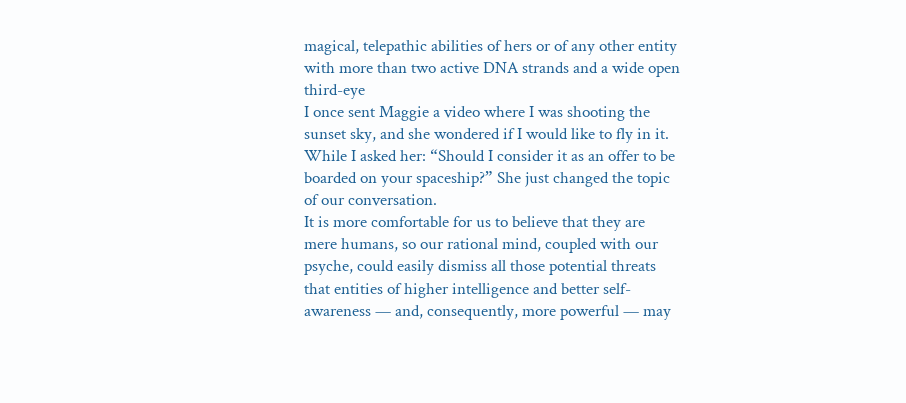magical, telepathic abilities of hers or of any other entity with more than two active DNA strands and a wide open third-eye
I once sent Maggie a video where I was shooting the sunset sky, and she wondered if I would like to fly in it. While I asked her: “Should I consider it as an offer to be boarded on your spaceship?” She just changed the topic of our conversation.
It is more comfortable for us to believe that they are mere humans, so our rational mind, coupled with our psyche, could easily dismiss all those potential threats that entities of higher intelligence and better self-awareness — and, consequently, more powerful — may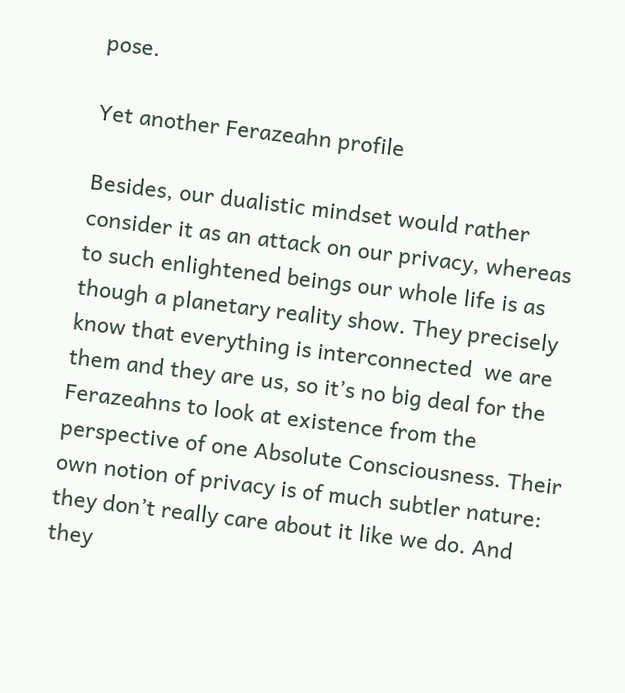pose.

Yet another Ferazeahn profile

Besides, our dualistic mindset would rather consider it as an attack on our privacy, whereas to such enlightened beings our whole life is as though a planetary reality show. They precisely know that everything is interconnected  we are them and they are us, so it’s no big deal for the Ferazeahns to look at existence from the perspective of one Absolute Consciousness. Their own notion of privacy is of much subtler nature: they don’t really care about it like we do. And they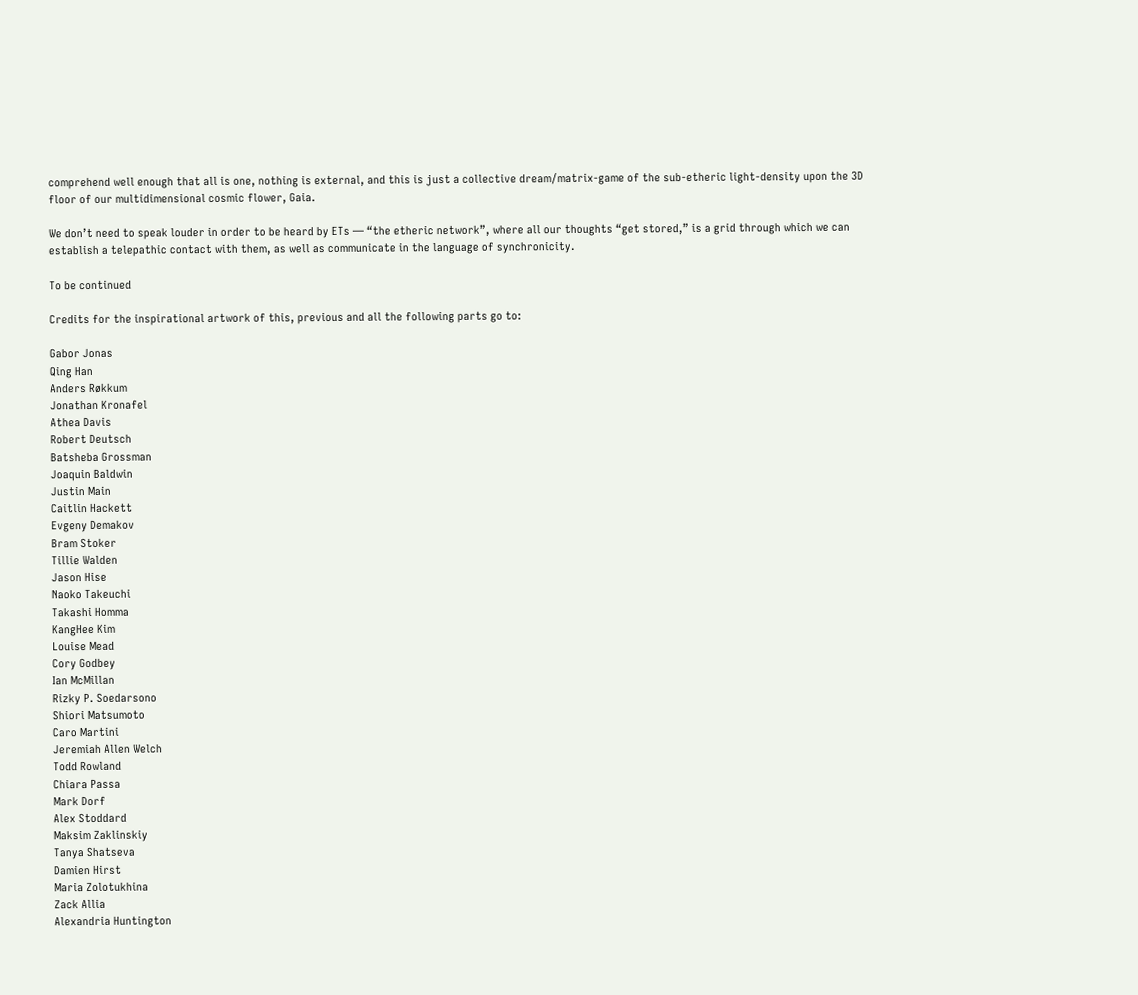comprehend well enough that all is one, nothing is external, and this is just a collective dream/matrix-game of the sub-etheric light-density upon the 3D floor of our multidimensional cosmic flower, Gaia.

We don’t need to speak louder in order to be heard by ETs — “the etheric network”, where all our thoughts “get stored,” is a grid through which we can establish a telepathic contact with them, as well as communicate in the language of synchronicity.

To be continued

Credits for the inspirational artwork of this, previous and all the following parts go to:

Gabor Jonas
Qing Han
Anders Røkkum
Jonathan Kronafel
Athea Davis
Robert Deutsch
Batsheba Grossman
Joaquin Baldwin
Justin Main
Caitlin Hackett
Evgeny Demakov
Bram Stoker
Tillie Walden
Jason Hise
Naoko Takeuchi
Takashi Homma
KangHee Kim
Louise Mead
Cory Godbey
Ian McMillan
Rizky P. Soedarsono
Shiori Matsumoto
Caro Martini
Jeremiah Allen Welch
Todd Rowland
Chiara Passa
Mark Dorf
Alex Stoddard
Maksim Zaklinskiy
Tanya Shatseva
Damien Hirst
Maria Zolotukhina
Zack Allia
Alexandria Huntington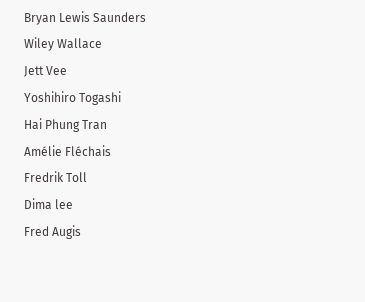Bryan Lewis Saunders
Wiley Wallace
Jett Vee
Yoshihiro Togashi
Hai Phung Tran
Amélie Fléchais
Fredrik Toll
Dima lee
Fred Augis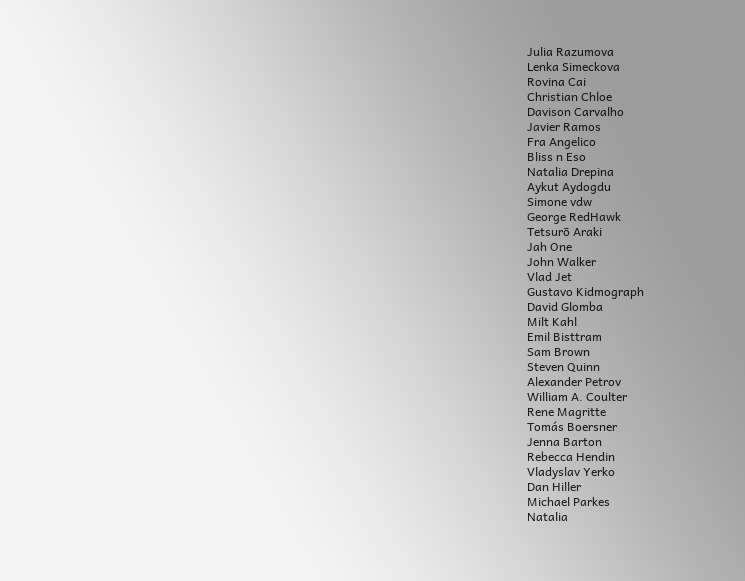Julia Razumova
Lenka Simeckova
Rovina Cai
Christian Chloe
Davison Carvalho
Javier Ramos
Fra Angelico
Bliss n Eso
Natalia Drepina
Aykut Aydogdu
Simone vdw
George RedHawk
Tetsurō Araki
Jah One
John Walker
Vlad Jet
Gustavo Kidmograph
David Glomba
Milt Kahl
Emil Bisttram
Sam Brown
Steven Quinn
Alexander Petrov
William A. Coulter
Rene Magritte
Tomás Boersner
Jenna Barton
Rebecca Hendin
Vladyslav Yerko
Dan Hiller
Michael Parkes
Natalia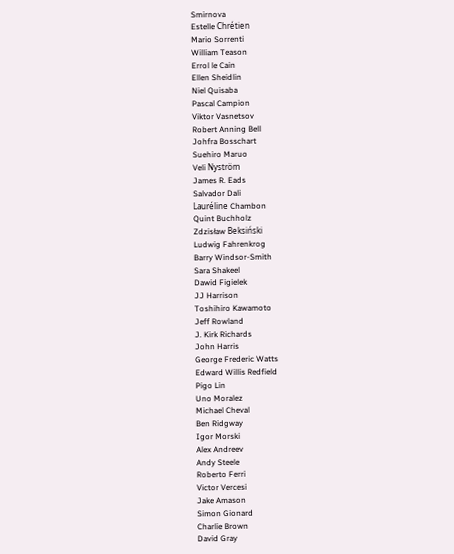Smirnova
Estelle Chrétien
Mario Sorrenti
William Teason
Errol le Cain
Ellen Sheidlin
Niel Quisaba
Pascal Campion
Viktor Vasnetsov
Robert Anning Bell
Johfra Bosschart
Suehiro Maruo
Veli Nyström
James R. Eads
Salvador Dali
Lauréline Chambon
Quint Buchholz
Zdzisław Beksiński
Ludwig Fahrenkrog
Barry Windsor-Smith
Sara Shakeel
Dawid Figielek
JJ Harrison
Toshihiro Kawamoto
Jeff Rowland
J. Kirk Richards
John Harris
George Frederic Watts
Edward Willis Redfield
Pigo Lin
Uno Moralez
Michael Cheval
Ben Ridgway
Igor Morski
Alex Andreev
Andy Steele
Roberto Ferri
Victor Vercesi
Jake Amason
Simon Gionard
Charlie Brown
David Gray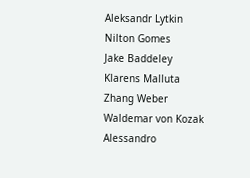Aleksandr Lytkin
Nilton Gomes
Jake Baddeley
Klarens Malluta
Zhang Weber
Waldemar von Kozak
Alessandro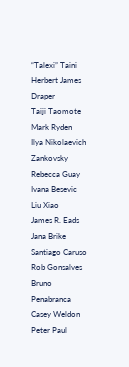“Talexi” Taini
Herbert James Draper
Taiji Taomote
Mark Ryden
Ilya Nikolaevich Zankovsky
Rebecca Guay
Ivana Besevic
Liu Xiao
James R. Eads
Jana Brike
Santiago Caruso
Rob Gonsalves
Bruno Penabranca
Casey Weldon
Peter Paul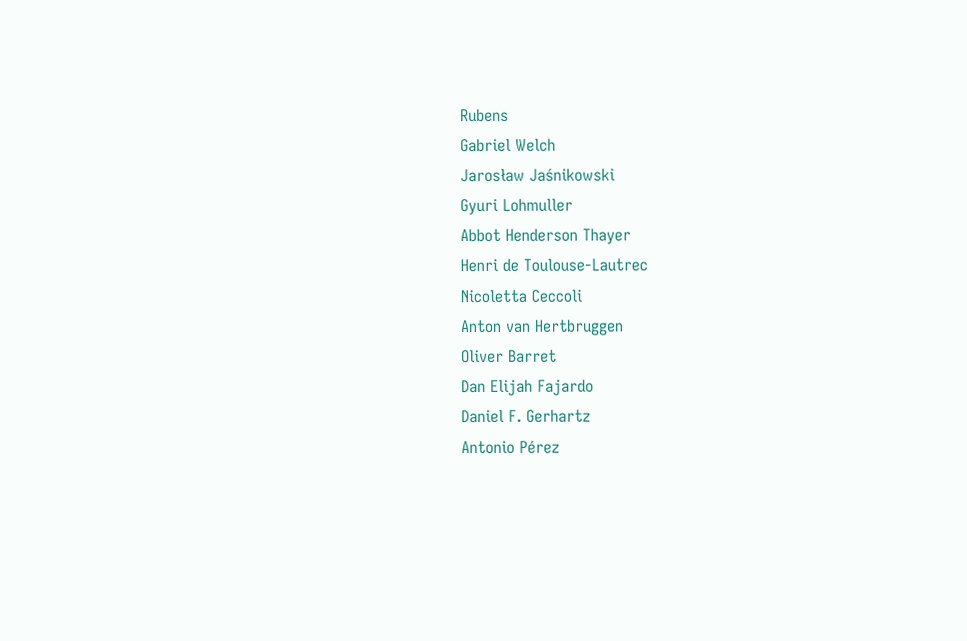Rubens
Gabriel Welch
Jarosław Jaśnikowski
Gyuri Lohmuller
Abbot Henderson Thayer
Henri de Toulouse-Lautrec
Nicoletta Ceccoli
Anton van Hertbruggen
Oliver Barret
Dan Elijah Fajardo
Daniel F. Gerhartz
Antonio Pérez